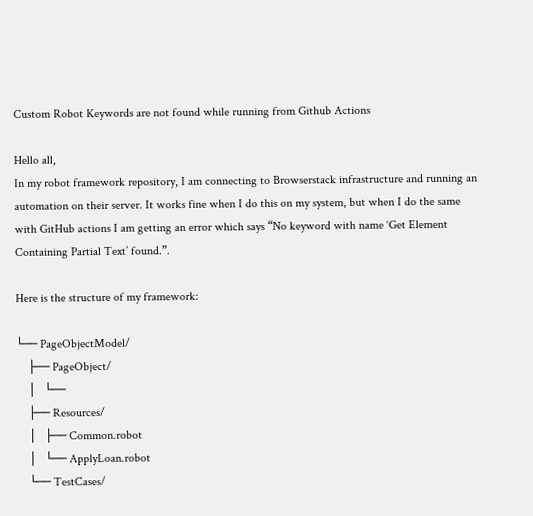Custom Robot Keywords are not found while running from Github Actions

Hello all,
In my robot framework repository, I am connecting to Browserstack infrastructure and running an automation on their server. It works fine when I do this on my system, but when I do the same with GitHub actions I am getting an error which says “No keyword with name ‘Get Element Containing Partial Text’ found.”.

Here is the structure of my framework:

└── PageObjectModel/
    ├── PageObject/
    │   └──
    ├── Resources/
    │   ├── Common.robot
    │   └── ApplyLoan.robot
    └── TestCases/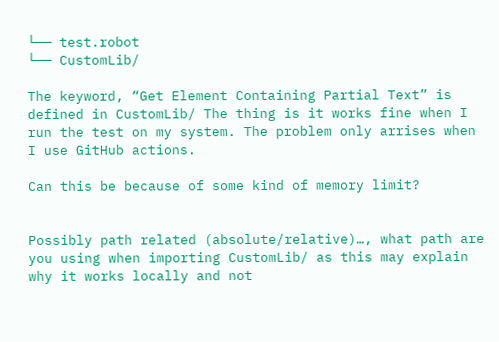└── test.robot
└── CustomLib/

The keyword, “Get Element Containing Partial Text” is defined in CustomLib/ The thing is it works fine when I run the test on my system. The problem only arrises when I use GitHub actions.

Can this be because of some kind of memory limit?


Possibly path related (absolute/relative)…, what path are you using when importing CustomLib/ as this may explain why it works locally and not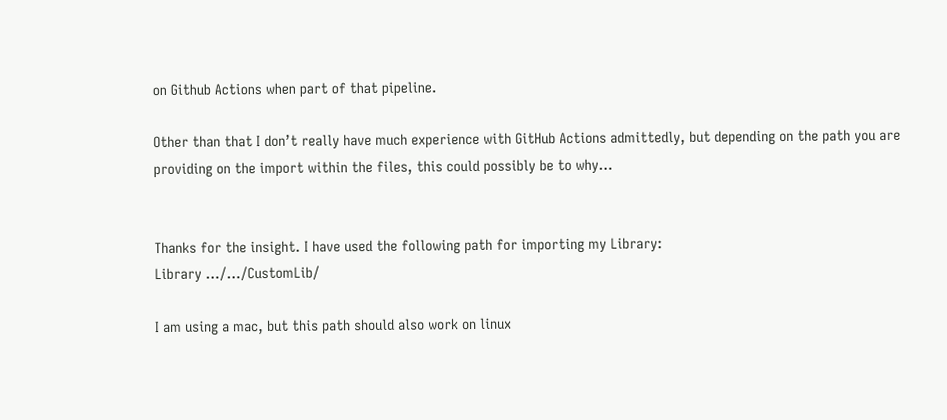on Github Actions when part of that pipeline.

Other than that I don’t really have much experience with GitHub Actions admittedly, but depending on the path you are providing on the import within the files, this could possibly be to why…


Thanks for the insight. I have used the following path for importing my Library:
Library …/…/CustomLib/

I am using a mac, but this path should also work on linux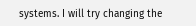systems. I will try changing the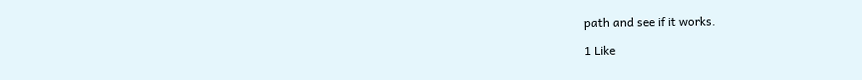path and see if it works.

1 Like